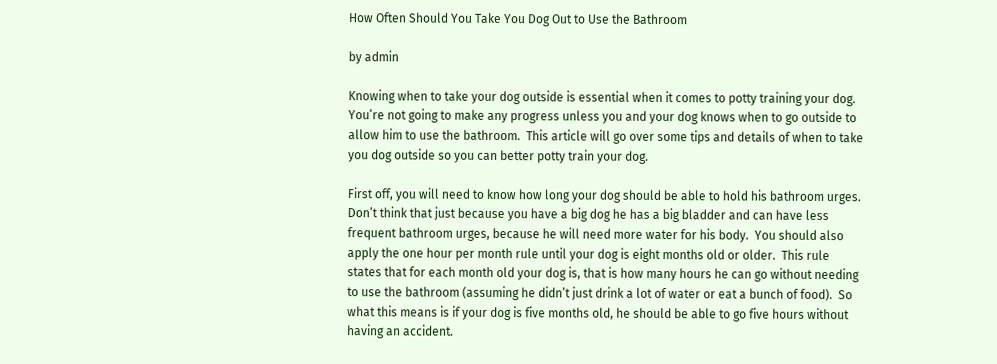How Often Should You Take You Dog Out to Use the Bathroom

by admin

Knowing when to take your dog outside is essential when it comes to potty training your dog.  You’re not going to make any progress unless you and your dog knows when to go outside to allow him to use the bathroom.  This article will go over some tips and details of when to take you dog outside so you can better potty train your dog.

First off, you will need to know how long your dog should be able to hold his bathroom urges.  Don’t think that just because you have a big dog he has a big bladder and can have less frequent bathroom urges, because he will need more water for his body.  You should also apply the one hour per month rule until your dog is eight months old or older.  This rule states that for each month old your dog is, that is how many hours he can go without needing to use the bathroom (assuming he didn’t just drink a lot of water or eat a bunch of food).  So what this means is if your dog is five months old, he should be able to go five hours without having an accident.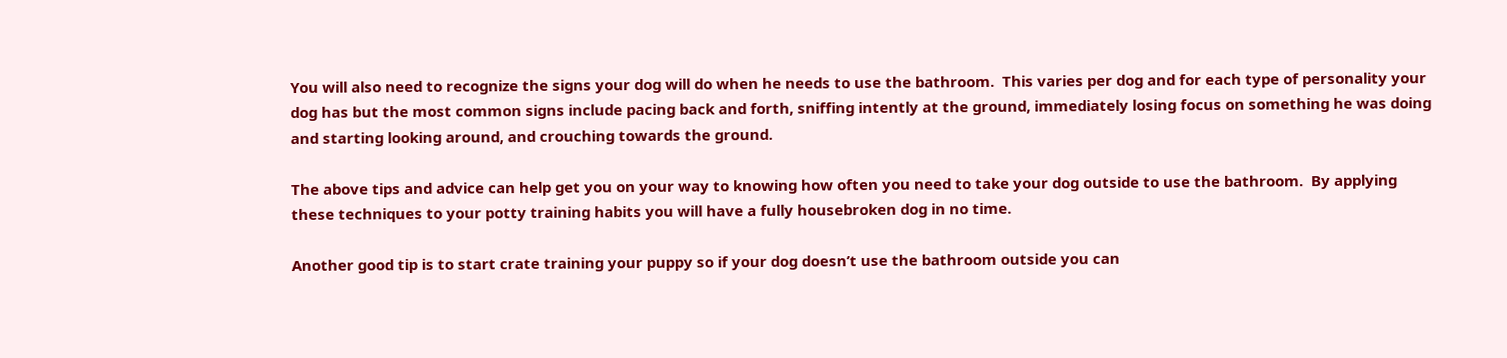You will also need to recognize the signs your dog will do when he needs to use the bathroom.  This varies per dog and for each type of personality your dog has but the most common signs include pacing back and forth, sniffing intently at the ground, immediately losing focus on something he was doing and starting looking around, and crouching towards the ground.

The above tips and advice can help get you on your way to knowing how often you need to take your dog outside to use the bathroom.  By applying these techniques to your potty training habits you will have a fully housebroken dog in no time.

Another good tip is to start crate training your puppy so if your dog doesn’t use the bathroom outside you can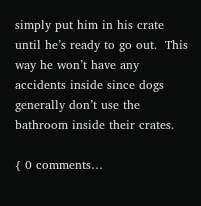simply put him in his crate until he’s ready to go out.  This way he won’t have any accidents inside since dogs generally don’t use the bathroom inside their crates.

{ 0 comments…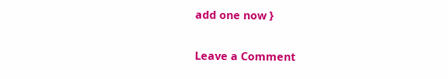add one now }

Leave a Comment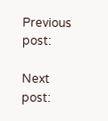Previous post:

Next post: